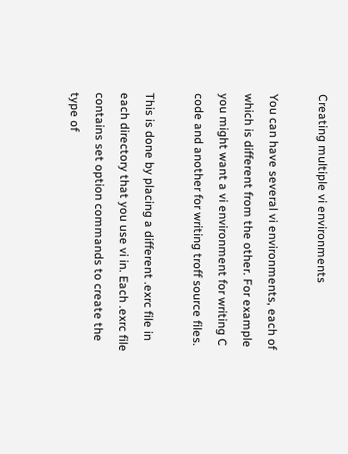Creating multiple vi environments

You can have several vi environments, each of which is different from the other. For example you might want a vi environment for writing C code and another for writing troff source files.

This is done by placing a different .exrc file in each directory that you use vi in. Each .exrc file contains set option commands to create the type of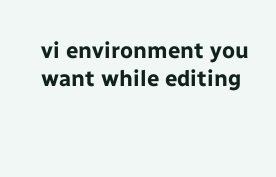vi environment you want while editing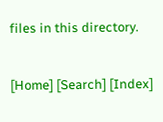files in this directory.

[Home] [Search] [Index]